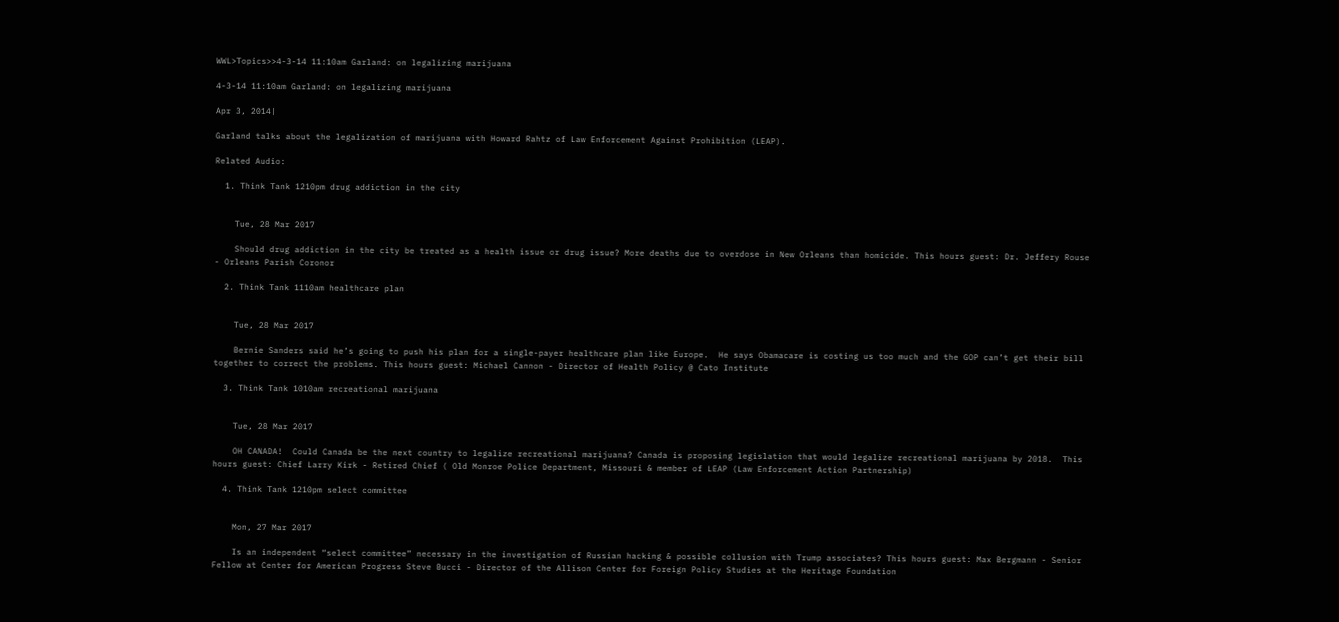WWL>Topics>>4-3-14 11:10am Garland: on legalizing marijuana

4-3-14 11:10am Garland: on legalizing marijuana

Apr 3, 2014|

Garland talks about the legalization of marijuana with Howard Rahtz of Law Enforcement Against Prohibition (LEAP).

Related Audio:

  1. Think Tank 1210pm drug addiction in the city


    Tue, 28 Mar 2017

    Should drug addiction in the city be treated as a health issue or drug issue? More deaths due to overdose in New Orleans than homicide. This hours guest: Dr. Jeffery Rouse - Orleans Parish Coronor

  2. Think Tank 1110am healthcare plan


    Tue, 28 Mar 2017

    Bernie Sanders said he’s going to push his plan for a single-payer healthcare plan like Europe.  He says Obamacare is costing us too much and the GOP can’t get their bill together to correct the problems. This hours guest: Michael Cannon - Director of Health Policy @ Cato Institute

  3. Think Tank 1010am recreational marijuana


    Tue, 28 Mar 2017

    OH CANADA!  Could Canada be the next country to legalize recreational marijuana? Canada is proposing legislation that would legalize recreational marijuana by 2018.  This hours guest: Chief Larry Kirk - Retired Chief ( Old Monroe Police Department, Missouri & member of LEAP (Law Enforcement Action Partnership)

  4. Think Tank 1210pm select committee


    Mon, 27 Mar 2017

    Is an independent “select committee” necessary in the investigation of Russian hacking & possible collusion with Trump associates? This hours guest: Max Bergmann - Senior Fellow at Center for American Progress Steve Bucci - Director of the Allison Center for Foreign Policy Studies at the Heritage Foundation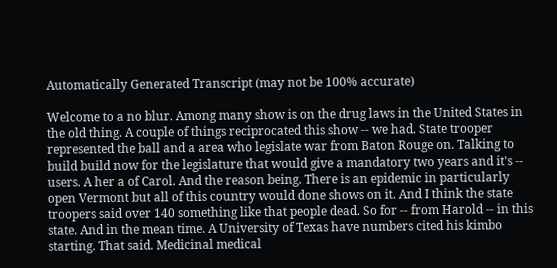Automatically Generated Transcript (may not be 100% accurate)

Welcome to a no blur. Among many show is on the drug laws in the United States in the old thing. A couple of things reciprocated this show -- we had. State trooper represented the ball and a area who legislate war from Baton Rouge on. Talking to build build now for the legislature that would give a mandatory two years and it's -- users. A her a of Carol. And the reason being. There is an epidemic in particularly open Vermont but all of this country would done shows on it. And I think the state troopers said over 140 something like that people dead. So for -- from Harold -- in this state. And in the mean time. A University of Texas have numbers cited his kimbo starting. That said. Medicinal medical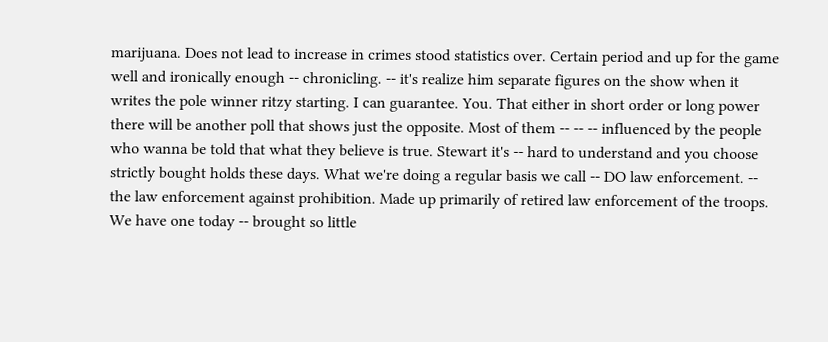marijuana. Does not lead to increase in crimes stood statistics over. Certain period and up for the game well and ironically enough -- chronicling. -- it's realize him separate figures on the show when it writes the pole winner ritzy starting. I can guarantee. You. That either in short order or long power there will be another poll that shows just the opposite. Most of them -- -- -- influenced by the people who wanna be told that what they believe is true. Stewart it's -- hard to understand and you choose strictly bought holds these days. What we're doing a regular basis we call -- DO law enforcement. -- the law enforcement against prohibition. Made up primarily of retired law enforcement of the troops. We have one today -- brought so little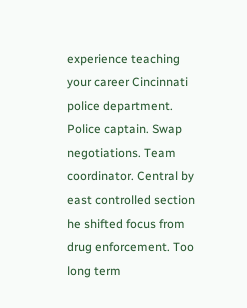experience teaching your career Cincinnati police department. Police captain. Swap negotiations. Team coordinator. Central by east controlled section he shifted focus from drug enforcement. Too long term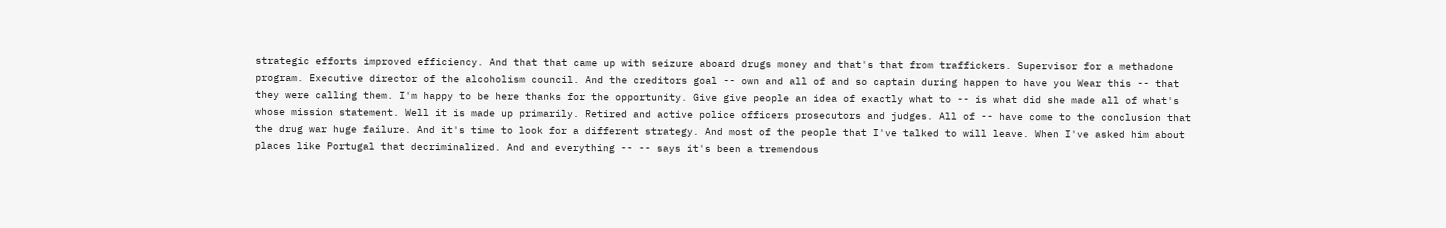strategic efforts improved efficiency. And that that came up with seizure aboard drugs money and that's that from traffickers. Supervisor for a methadone program. Executive director of the alcoholism council. And the creditors goal -- own and all of and so captain during happen to have you Wear this -- that they were calling them. I'm happy to be here thanks for the opportunity. Give give people an idea of exactly what to -- is what did she made all of what's whose mission statement. Well it is made up primarily. Retired and active police officers prosecutors and judges. All of -- have come to the conclusion that the drug war huge failure. And it's time to look for a different strategy. And most of the people that I've talked to will leave. When I've asked him about places like Portugal that decriminalized. And and everything -- -- says it's been a tremendous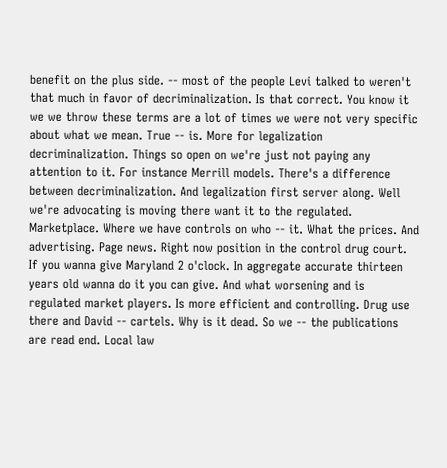benefit on the plus side. -- most of the people Levi talked to weren't that much in favor of decriminalization. Is that correct. You know it we we throw these terms are a lot of times we were not very specific about what we mean. True -- is. More for legalization decriminalization. Things so open on we're just not paying any attention to it. For instance Merrill models. There's a difference between decriminalization. And legalization first server along. Well we're advocating is moving there want it to the regulated. Marketplace. Where we have controls on who -- it. What the prices. And advertising. Page news. Right now position in the control drug court. If you wanna give Maryland 2 o'clock. In aggregate accurate thirteen years old wanna do it you can give. And what worsening and is regulated market players. Is more efficient and controlling. Drug use there and David -- cartels. Why is it dead. So we -- the publications are read end. Local law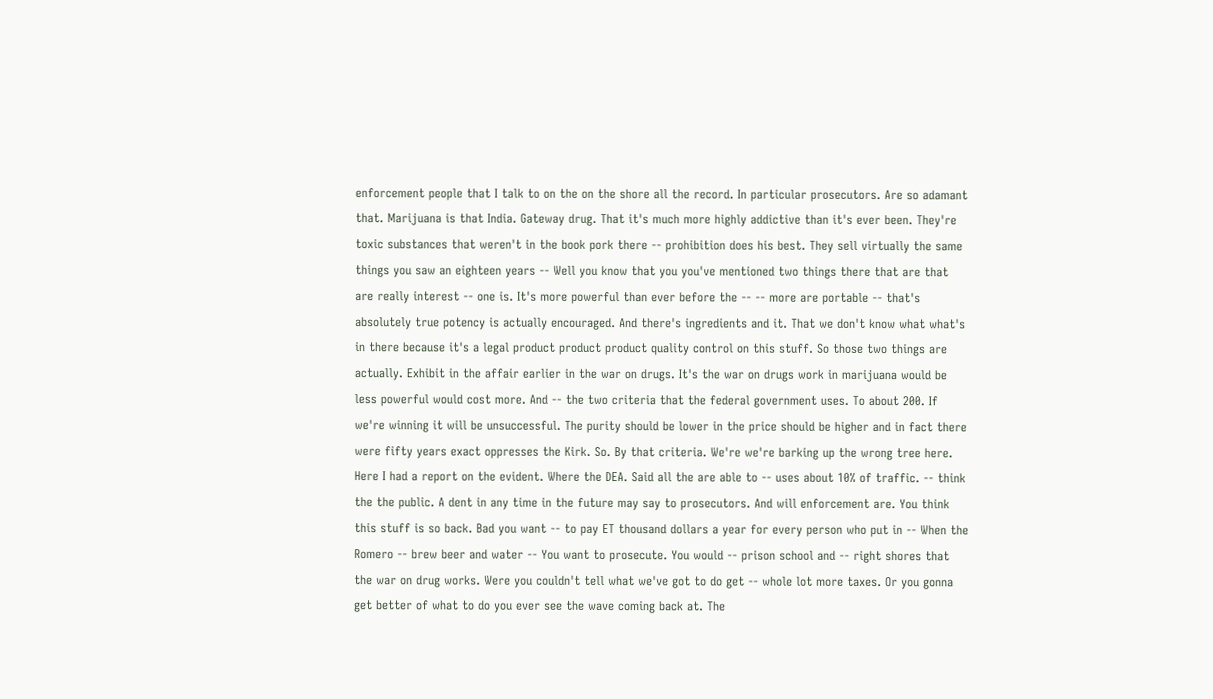enforcement people that I talk to on the on the shore all the record. In particular prosecutors. Are so adamant that. Marijuana is that India. Gateway drug. That it's much more highly addictive than it's ever been. They're toxic substances that weren't in the book pork there -- prohibition does his best. They sell virtually the same things you saw an eighteen years -- Well you know that you you've mentioned two things there that are that are really interest -- one is. It's more powerful than ever before the -- -- more are portable -- that's absolutely true potency is actually encouraged. And there's ingredients and it. That we don't know what what's in there because it's a legal product product product quality control on this stuff. So those two things are actually. Exhibit in the affair earlier in the war on drugs. It's the war on drugs work in marijuana would be less powerful would cost more. And -- the two criteria that the federal government uses. To about 200. If we're winning it will be unsuccessful. The purity should be lower in the price should be higher and in fact there were fifty years exact oppresses the Kirk. So. By that criteria. We're we're barking up the wrong tree here. Here I had a report on the evident. Where the DEA. Said all the are able to -- uses about 10% of traffic. -- think the the public. A dent in any time in the future may say to prosecutors. And will enforcement are. You think this stuff is so back. Bad you want -- to pay ET thousand dollars a year for every person who put in -- When the Romero -- brew beer and water -- You want to prosecute. You would -- prison school and -- right shores that the war on drug works. Were you couldn't tell what we've got to do get -- whole lot more taxes. Or you gonna get better of what to do you ever see the wave coming back at. The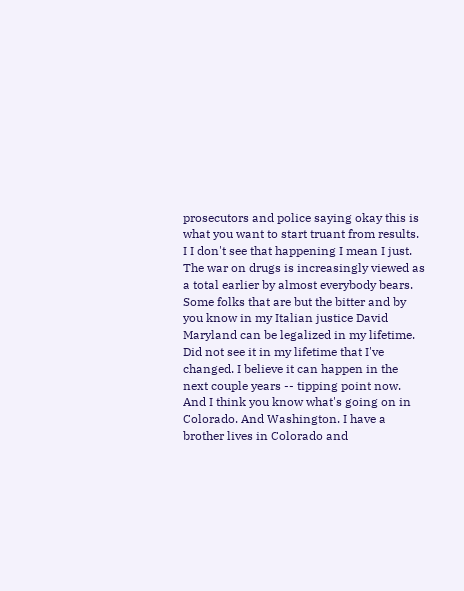prosecutors and police saying okay this is what you want to start truant from results. I I don't see that happening I mean I just. The war on drugs is increasingly viewed as a total earlier by almost everybody bears. Some folks that are but the bitter and by you know in my Italian justice David Maryland can be legalized in my lifetime. Did not see it in my lifetime that I've changed. I believe it can happen in the next couple years -- tipping point now. And I think you know what's going on in Colorado. And Washington. I have a brother lives in Colorado and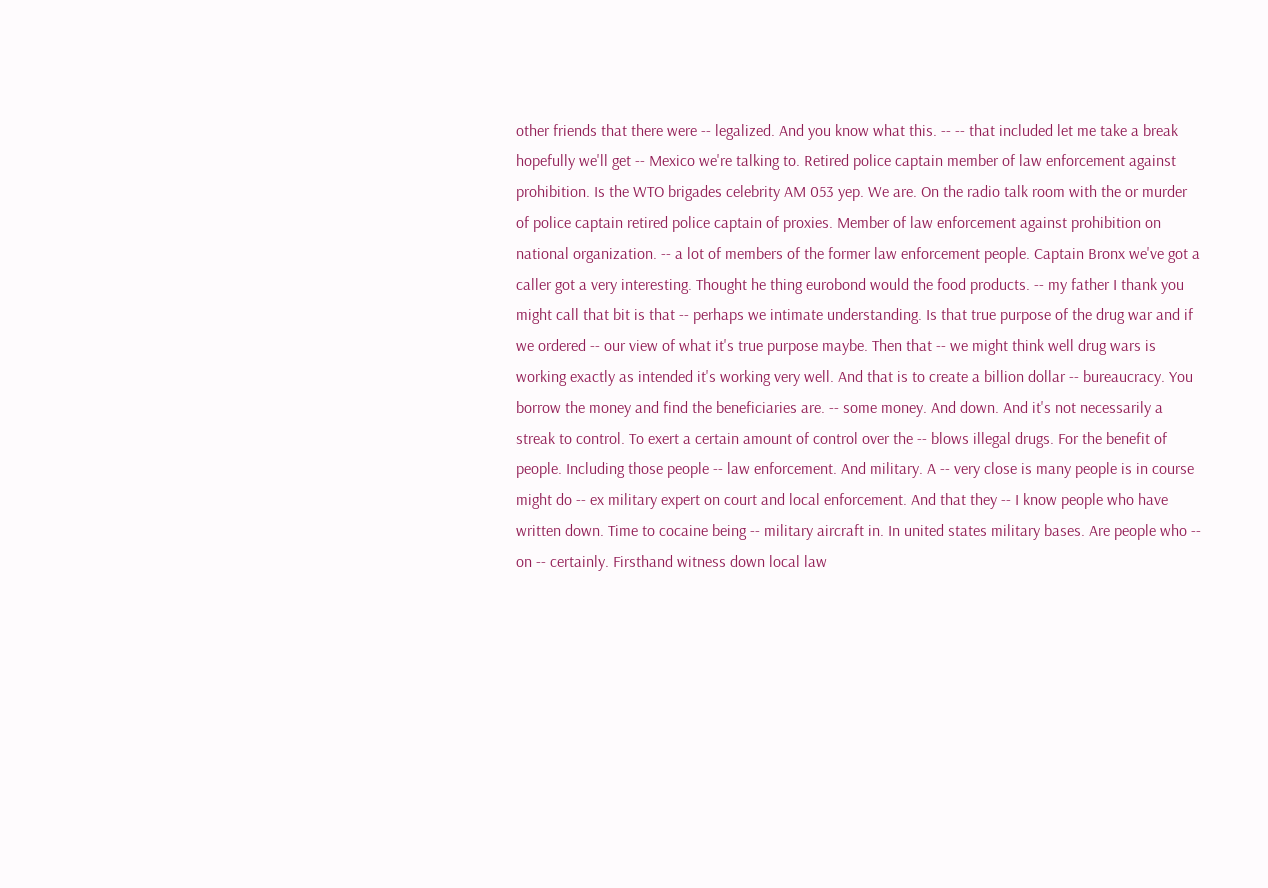other friends that there were -- legalized. And you know what this. -- -- that included let me take a break hopefully we'll get -- Mexico we're talking to. Retired police captain member of law enforcement against prohibition. Is the WTO brigades celebrity AM 053 yep. We are. On the radio talk room with the or murder of police captain retired police captain of proxies. Member of law enforcement against prohibition on national organization. -- a lot of members of the former law enforcement people. Captain Bronx we've got a caller got a very interesting. Thought he thing eurobond would the food products. -- my father I thank you might call that bit is that -- perhaps we intimate understanding. Is that true purpose of the drug war and if we ordered -- our view of what it's true purpose maybe. Then that -- we might think well drug wars is working exactly as intended it's working very well. And that is to create a billion dollar -- bureaucracy. You borrow the money and find the beneficiaries are. -- some money. And down. And it's not necessarily a streak to control. To exert a certain amount of control over the -- blows illegal drugs. For the benefit of people. Including those people -- law enforcement. And military. A -- very close is many people is in course might do -- ex military expert on court and local enforcement. And that they -- I know people who have written down. Time to cocaine being -- military aircraft in. In united states military bases. Are people who -- on -- certainly. Firsthand witness down local law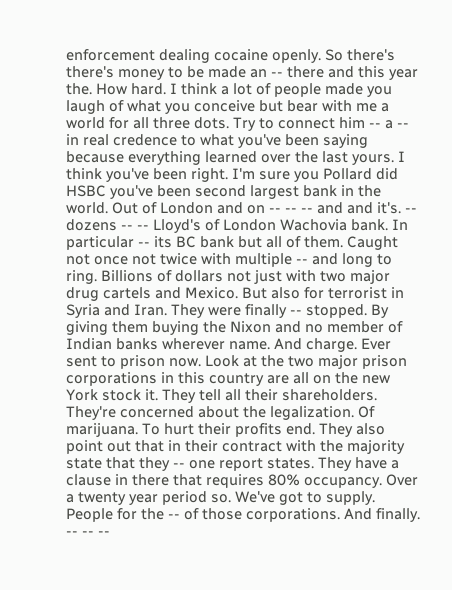enforcement dealing cocaine openly. So there's there's money to be made an -- there and this year the. How hard. I think a lot of people made you laugh of what you conceive but bear with me a world for all three dots. Try to connect him -- a -- in real credence to what you've been saying because everything learned over the last yours. I think you've been right. I'm sure you Pollard did HSBC you've been second largest bank in the world. Out of London and on -- -- -- and and it's. -- dozens -- -- Lloyd's of London Wachovia bank. In particular -- its BC bank but all of them. Caught not once not twice with multiple -- and long to ring. Billions of dollars not just with two major drug cartels and Mexico. But also for terrorist in Syria and Iran. They were finally -- stopped. By giving them buying the Nixon and no member of Indian banks wherever name. And charge. Ever sent to prison now. Look at the two major prison corporations in this country are all on the new York stock it. They tell all their shareholders. They're concerned about the legalization. Of marijuana. To hurt their profits end. They also point out that in their contract with the majority state that they -- one report states. They have a clause in there that requires 80% occupancy. Over a twenty year period so. We've got to supply. People for the -- of those corporations. And finally. -- -- --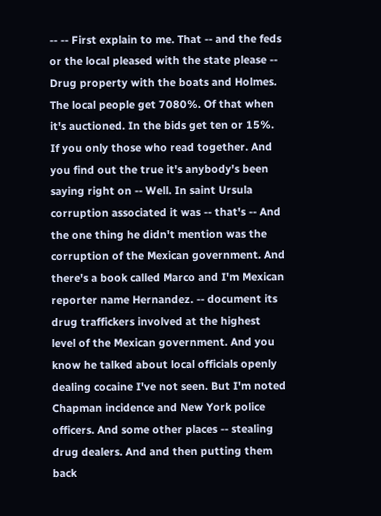-- -- First explain to me. That -- and the feds or the local pleased with the state please -- Drug property with the boats and Holmes. The local people get 7080%. Of that when it's auctioned. In the bids get ten or 15%. If you only those who read together. And you find out the true it's anybody's been saying right on -- Well. In saint Ursula corruption associated it was -- that's -- And the one thing he didn't mention was the corruption of the Mexican government. And there's a book called Marco and I'm Mexican reporter name Hernandez. -- document its drug traffickers involved at the highest level of the Mexican government. And you know he talked about local officials openly dealing cocaine I've not seen. But I'm noted Chapman incidence and New York police officers. And some other places -- stealing drug dealers. And and then putting them back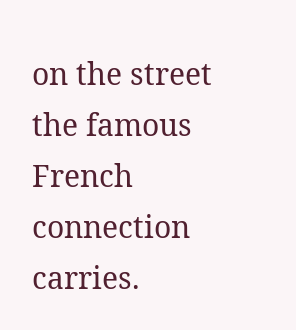on the street the famous French connection carries.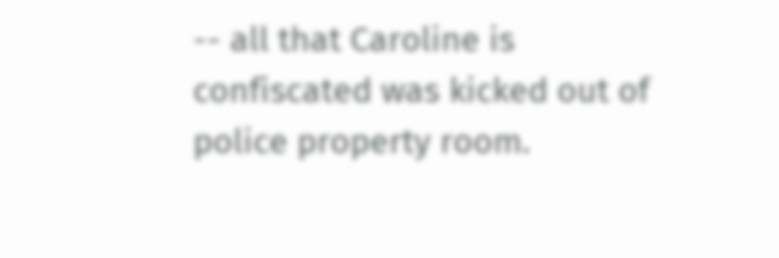-- all that Caroline is confiscated was kicked out of police property room.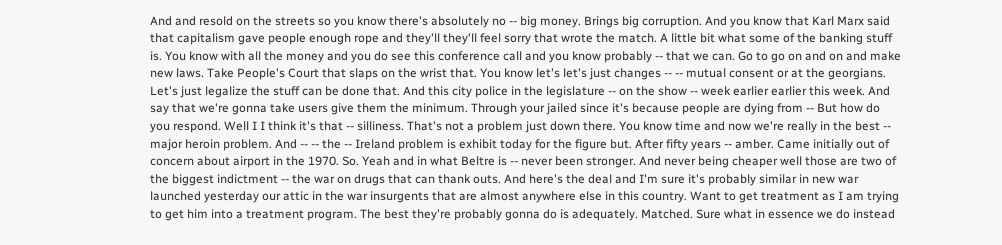And and resold on the streets so you know there's absolutely no -- big money. Brings big corruption. And you know that Karl Marx said that capitalism gave people enough rope and they'll they'll feel sorry that wrote the match. A little bit what some of the banking stuff is. You know with all the money and you do see this conference call and you know probably -- that we can. Go to go on and on and make new laws. Take People's Court that slaps on the wrist that. You know let's let's just changes -- -- mutual consent or at the georgians. Let's just legalize the stuff can be done that. And this city police in the legislature -- on the show -- week earlier earlier this week. And say that we're gonna take users give them the minimum. Through your jailed since it's because people are dying from -- But how do you respond. Well I I think it's that -- silliness. That's not a problem just down there. You know time and now we're really in the best -- major heroin problem. And -- -- the -- Ireland problem is exhibit today for the figure but. After fifty years -- amber. Came initially out of concern about airport in the 1970. So. Yeah and in what Beltre is -- never been stronger. And never being cheaper well those are two of the biggest indictment -- the war on drugs that can thank outs. And here's the deal and I'm sure it's probably similar in new war launched yesterday our attic in the war insurgents that are almost anywhere else in this country. Want to get treatment as I am trying to get him into a treatment program. The best they're probably gonna do is adequately. Matched. Sure what in essence we do instead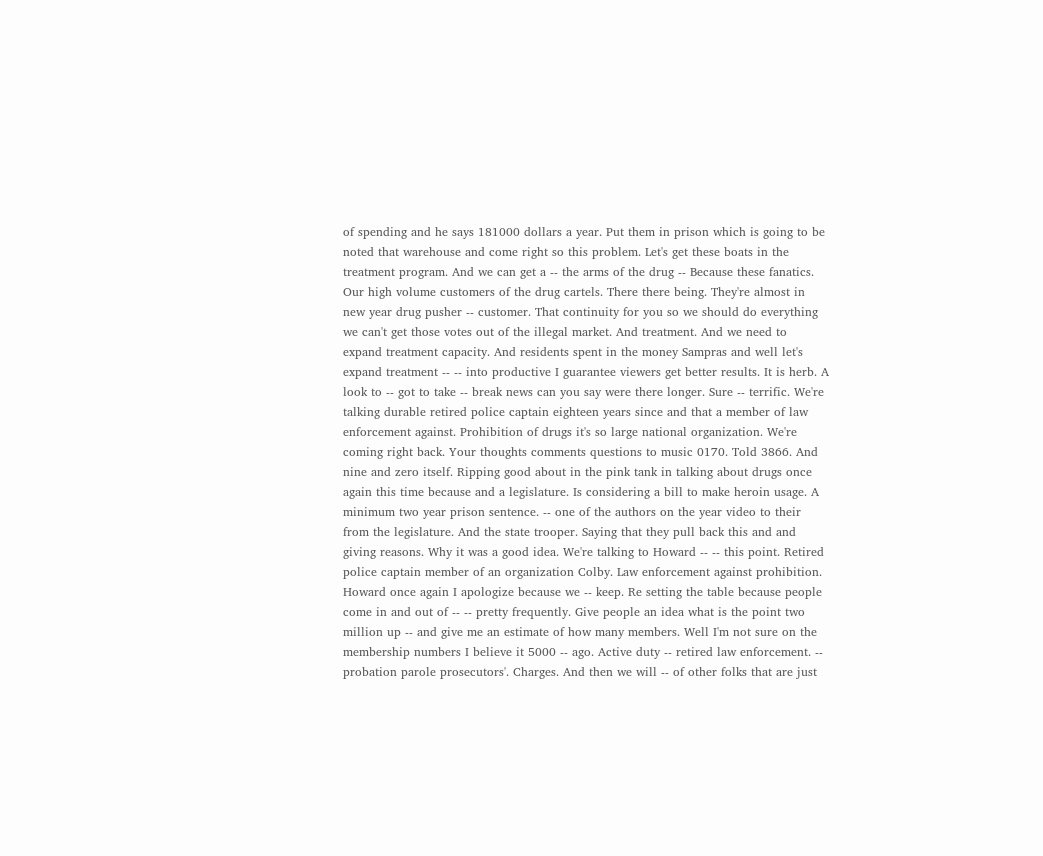of spending and he says 181000 dollars a year. Put them in prison which is going to be noted that warehouse and come right so this problem. Let's get these boats in the treatment program. And we can get a -- the arms of the drug -- Because these fanatics. Our high volume customers of the drug cartels. There there being. They're almost in new year drug pusher -- customer. That continuity for you so we should do everything we can't get those votes out of the illegal market. And treatment. And we need to expand treatment capacity. And residents spent in the money Sampras and well let's expand treatment -- -- into productive I guarantee viewers get better results. It is herb. A look to -- got to take -- break news can you say were there longer. Sure -- terrific. We're talking durable retired police captain eighteen years since and that a member of law enforcement against. Prohibition of drugs it's so large national organization. We're coming right back. Your thoughts comments questions to music 0170. Told 3866. And nine and zero itself. Ripping good about in the pink tank in talking about drugs once again this time because and a legislature. Is considering a bill to make heroin usage. A minimum two year prison sentence. -- one of the authors on the year video to their from the legislature. And the state trooper. Saying that they pull back this and and giving reasons. Why it was a good idea. We're talking to Howard -- -- this point. Retired police captain member of an organization Colby. Law enforcement against prohibition. Howard once again I apologize because we -- keep. Re setting the table because people come in and out of -- -- pretty frequently. Give people an idea what is the point two million up -- and give me an estimate of how many members. Well I'm not sure on the membership numbers I believe it 5000 -- ago. Active duty -- retired law enforcement. -- probation parole prosecutors'. Charges. And then we will -- of other folks that are just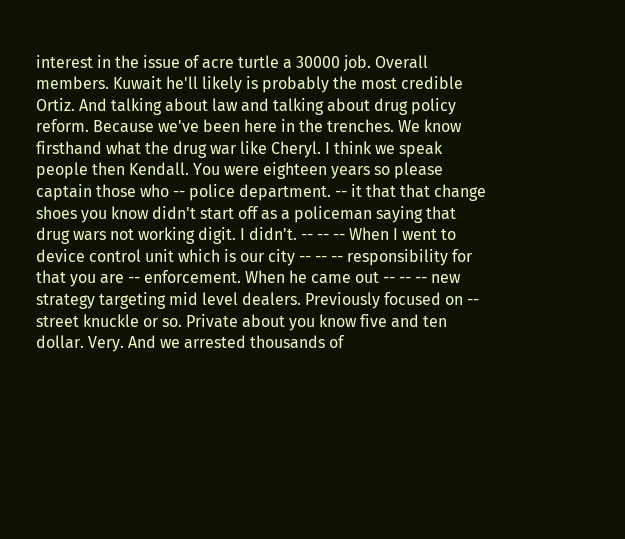interest in the issue of acre turtle a 30000 job. Overall members. Kuwait he'll likely is probably the most credible Ortiz. And talking about law and talking about drug policy reform. Because we've been here in the trenches. We know firsthand what the drug war like Cheryl. I think we speak people then Kendall. You were eighteen years so please captain those who -- police department. -- it that that change shoes you know didn't start off as a policeman saying that drug wars not working digit. I didn't. -- -- -- When I went to device control unit which is our city -- -- -- responsibility for that you are -- enforcement. When he came out -- -- -- new strategy targeting mid level dealers. Previously focused on -- street knuckle or so. Private about you know five and ten dollar. Very. And we arrested thousands of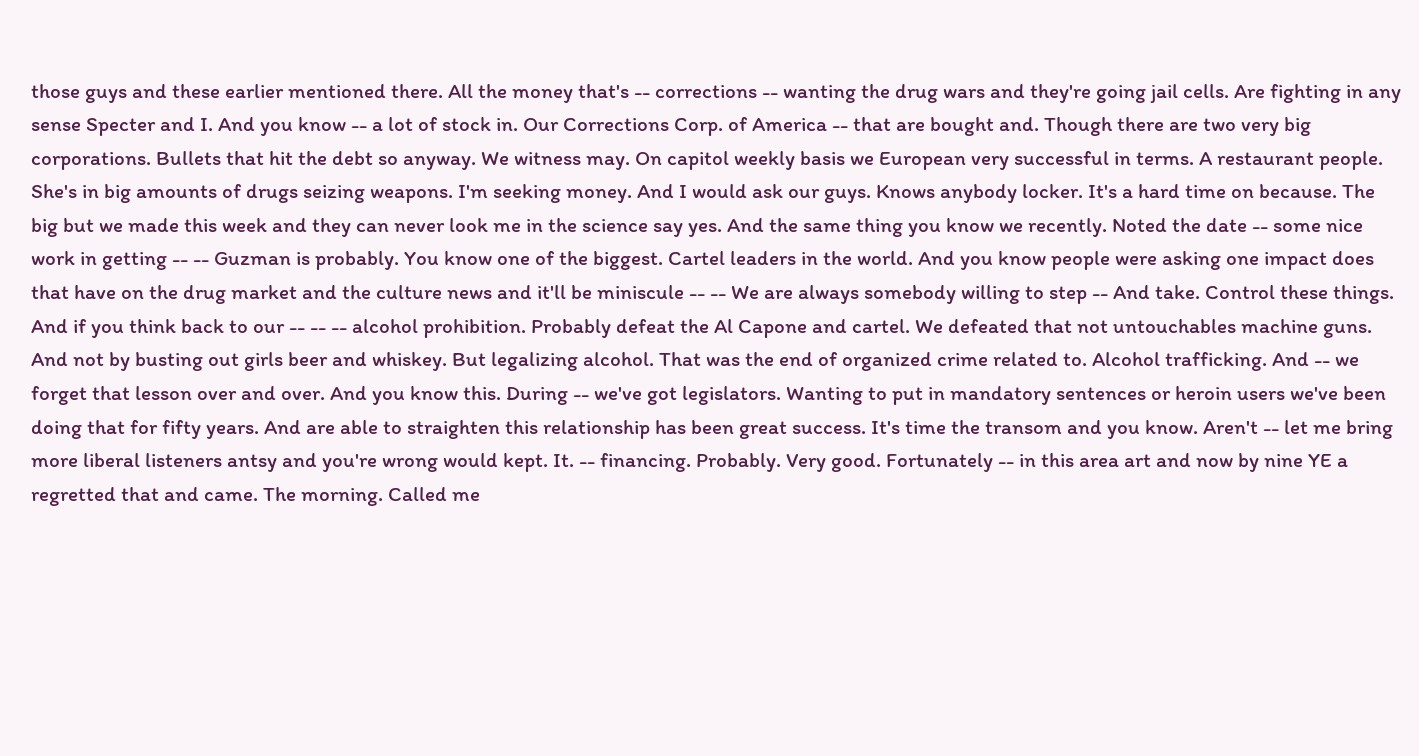those guys and these earlier mentioned there. All the money that's -- corrections -- wanting the drug wars and they're going jail cells. Are fighting in any sense Specter and I. And you know -- a lot of stock in. Our Corrections Corp. of America -- that are bought and. Though there are two very big corporations. Bullets that hit the debt so anyway. We witness may. On capitol weekly basis we European very successful in terms. A restaurant people. She's in big amounts of drugs seizing weapons. I'm seeking money. And I would ask our guys. Knows anybody locker. It's a hard time on because. The big but we made this week and they can never look me in the science say yes. And the same thing you know we recently. Noted the date -- some nice work in getting -- -- Guzman is probably. You know one of the biggest. Cartel leaders in the world. And you know people were asking one impact does that have on the drug market and the culture news and it'll be miniscule -- -- We are always somebody willing to step -- And take. Control these things. And if you think back to our -- -- -- alcohol prohibition. Probably defeat the Al Capone and cartel. We defeated that not untouchables machine guns. And not by busting out girls beer and whiskey. But legalizing alcohol. That was the end of organized crime related to. Alcohol trafficking. And -- we forget that lesson over and over. And you know this. During -- we've got legislators. Wanting to put in mandatory sentences or heroin users we've been doing that for fifty years. And are able to straighten this relationship has been great success. It's time the transom and you know. Aren't -- let me bring more liberal listeners antsy and you're wrong would kept. It. -- financing. Probably. Very good. Fortunately -- in this area art and now by nine YE a regretted that and came. The morning. Called me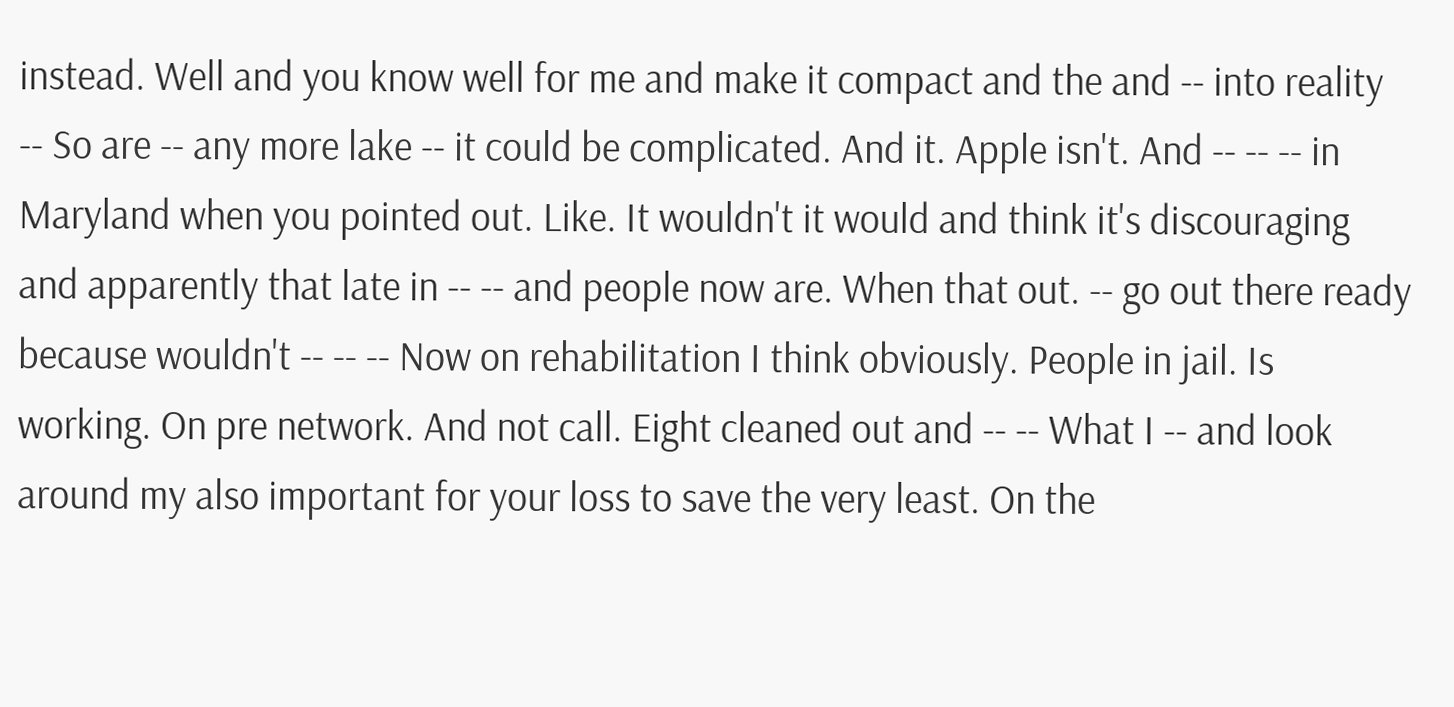instead. Well and you know well for me and make it compact and the and -- into reality -- So are -- any more lake -- it could be complicated. And it. Apple isn't. And -- -- -- in Maryland when you pointed out. Like. It wouldn't it would and think it's discouraging and apparently that late in -- -- and people now are. When that out. -- go out there ready because wouldn't -- -- -- Now on rehabilitation I think obviously. People in jail. Is working. On pre network. And not call. Eight cleaned out and -- -- What I -- and look around my also important for your loss to save the very least. On the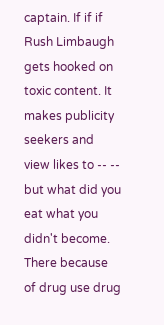captain. If if if Rush Limbaugh gets hooked on toxic content. It makes publicity seekers and view likes to -- -- but what did you eat what you didn't become. There because of drug use drug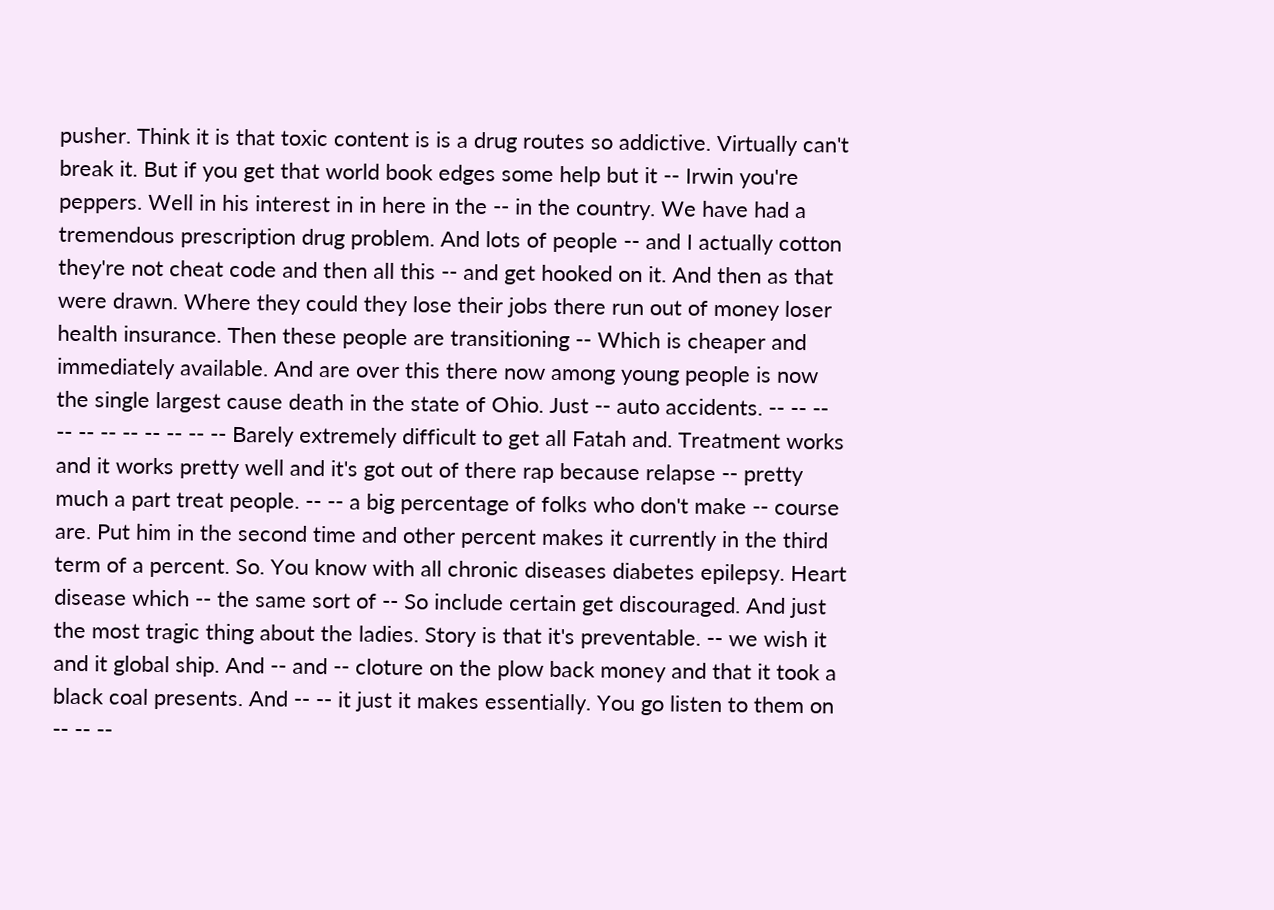pusher. Think it is that toxic content is is a drug routes so addictive. Virtually can't break it. But if you get that world book edges some help but it -- Irwin you're peppers. Well in his interest in in here in the -- in the country. We have had a tremendous prescription drug problem. And lots of people -- and I actually cotton they're not cheat code and then all this -- and get hooked on it. And then as that were drawn. Where they could they lose their jobs there run out of money loser health insurance. Then these people are transitioning -- Which is cheaper and immediately available. And are over this there now among young people is now the single largest cause death in the state of Ohio. Just -- auto accidents. -- -- -- -- -- -- -- -- -- -- -- Barely extremely difficult to get all Fatah and. Treatment works and it works pretty well and it's got out of there rap because relapse -- pretty much a part treat people. -- -- a big percentage of folks who don't make -- course are. Put him in the second time and other percent makes it currently in the third term of a percent. So. You know with all chronic diseases diabetes epilepsy. Heart disease which -- the same sort of -- So include certain get discouraged. And just the most tragic thing about the ladies. Story is that it's preventable. -- we wish it and it global ship. And -- and -- cloture on the plow back money and that it took a black coal presents. And -- -- it just it makes essentially. You go listen to them on -- -- --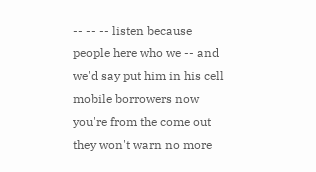-- -- -- listen because people here who we -- and we'd say put him in his cell mobile borrowers now you're from the come out they won't warn no more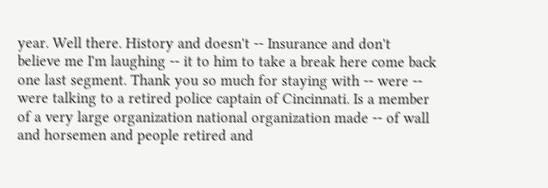year. Well there. History and doesn't -- Insurance and don't believe me I'm laughing -- it to him to take a break here come back one last segment. Thank you so much for staying with -- were -- were talking to a retired police captain of Cincinnati. Is a member of a very large organization national organization made -- of wall and horsemen and people retired and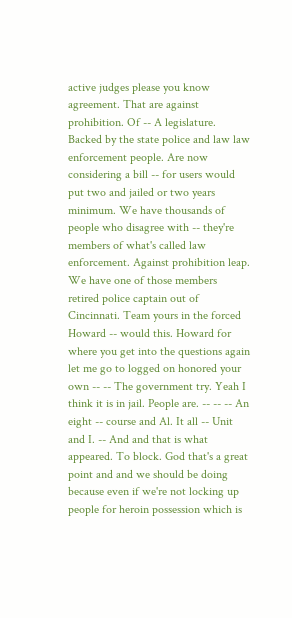active judges please you know agreement. That are against prohibition. Of -- A legislature. Backed by the state police and law law enforcement people. Are now considering a bill -- for users would put two and jailed or two years minimum. We have thousands of people who disagree with -- they're members of what's called law enforcement. Against prohibition leap. We have one of those members retired police captain out of Cincinnati. Team yours in the forced Howard -- would this. Howard for where you get into the questions again let me go to logged on honored your own -- -- The government try. Yeah I think it is in jail. People are. -- -- -- An eight -- course and Al. It all -- Unit and I. -- And and that is what appeared. To block. God that's a great point and and we should be doing because even if we're not locking up people for heroin possession which is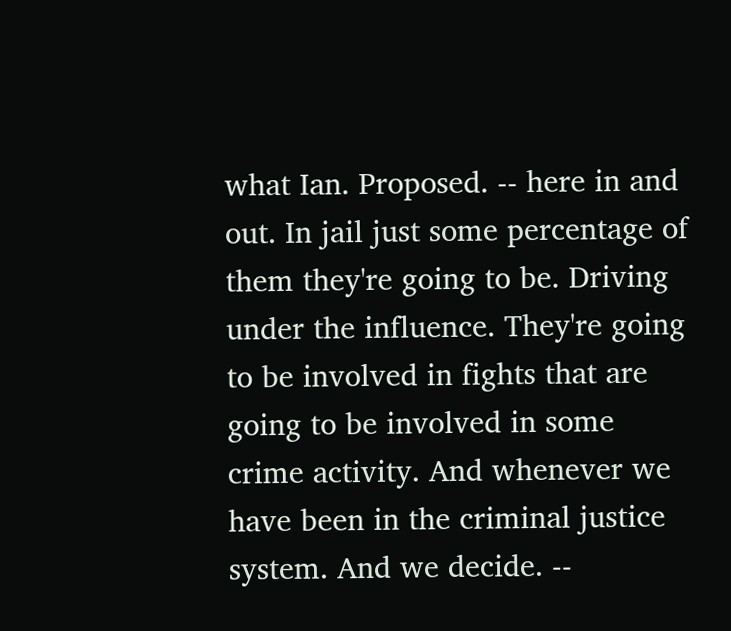what Ian. Proposed. -- here in and out. In jail just some percentage of them they're going to be. Driving under the influence. They're going to be involved in fights that are going to be involved in some crime activity. And whenever we have been in the criminal justice system. And we decide. --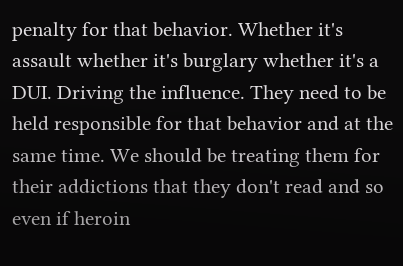penalty for that behavior. Whether it's assault whether it's burglary whether it's a DUI. Driving the influence. They need to be held responsible for that behavior and at the same time. We should be treating them for their addictions that they don't read and so even if heroin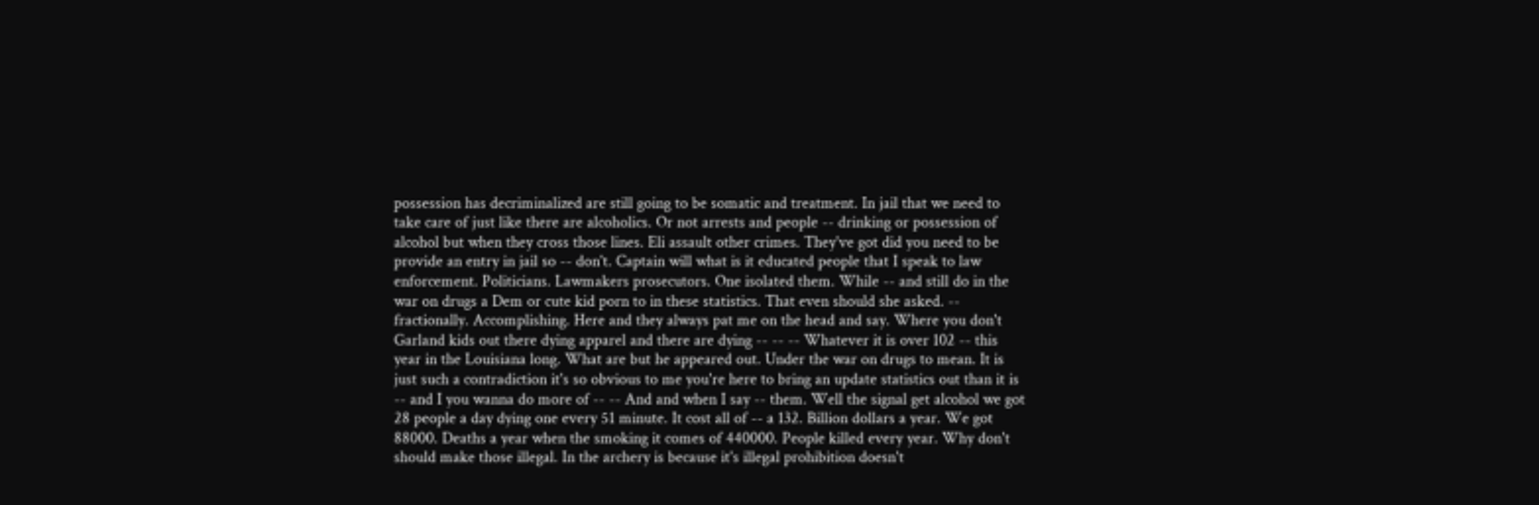possession has decriminalized are still going to be somatic and treatment. In jail that we need to take care of just like there are alcoholics. Or not arrests and people -- drinking or possession of alcohol but when they cross those lines. Eli assault other crimes. They've got did you need to be provide an entry in jail so -- don't. Captain will what is it educated people that I speak to law enforcement. Politicians. Lawmakers prosecutors. One isolated them. While -- and still do in the war on drugs a Dem or cute kid porn to in these statistics. That even should she asked. -- fractionally. Accomplishing. Here and they always pat me on the head and say. Where you don't Garland kids out there dying apparel and there are dying -- -- -- Whatever it is over 102 -- this year in the Louisiana long. What are but he appeared out. Under the war on drugs to mean. It is just such a contradiction it's so obvious to me you're here to bring an update statistics out than it is -- and I you wanna do more of -- -- And and when I say -- them. Well the signal get alcohol we got 28 people a day dying one every 51 minute. It cost all of -- a 132. Billion dollars a year. We got 88000. Deaths a year when the smoking it comes of 440000. People killed every year. Why don't should make those illegal. In the archery is because it's illegal prohibition doesn't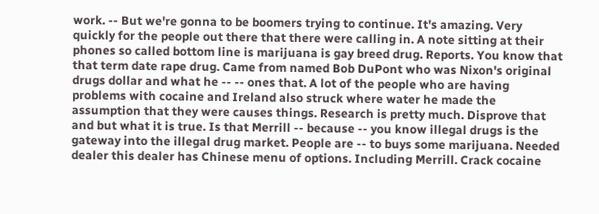work. -- But we're gonna to be boomers trying to continue. It's amazing. Very quickly for the people out there that there were calling in. A note sitting at their phones so called bottom line is marijuana is gay breed drug. Reports. You know that that term date rape drug. Came from named Bob DuPont who was Nixon's original drugs dollar and what he -- -- ones that. A lot of the people who are having problems with cocaine and Ireland also struck where water he made the assumption that they were causes things. Research is pretty much. Disprove that and but what it is true. Is that Merrill -- because -- you know illegal drugs is the gateway into the illegal drug market. People are -- to buys some marijuana. Needed dealer this dealer has Chinese menu of options. Including Merrill. Crack cocaine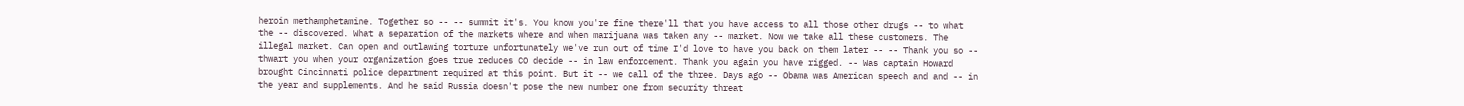heroin methamphetamine. Together so -- -- summit it's. You know you're fine there'll that you have access to all those other drugs -- to what the -- discovered. What a separation of the markets where and when marijuana was taken any -- market. Now we take all these customers. The illegal market. Can open and outlawing torture unfortunately we've run out of time I'd love to have you back on them later -- -- Thank you so -- thwart you when your organization goes true reduces CO decide -- in law enforcement. Thank you again you have rigged. -- Was captain Howard brought Cincinnati police department required at this point. But it -- we call of the three. Days ago -- Obama was American speech and and -- in the year and supplements. And he said Russia doesn't pose the new number one from security threat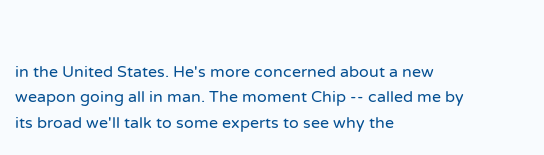in the United States. He's more concerned about a new weapon going all in man. The moment Chip -- called me by its broad we'll talk to some experts to see why the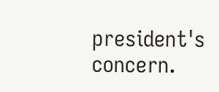president's concern.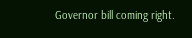Governor bill coming right.